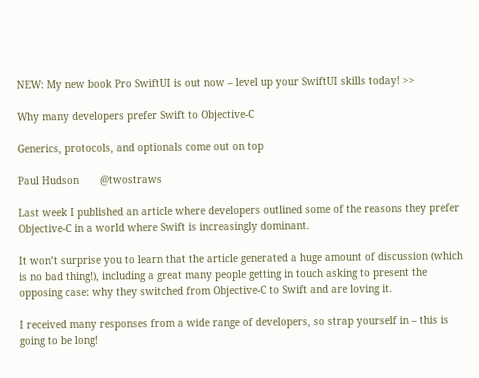NEW: My new book Pro SwiftUI is out now – level up your SwiftUI skills today! >>

Why many developers prefer Swift to Objective-C

Generics, protocols, and optionals come out on top

Paul Hudson       @twostraws

Last week I published an article where developers outlined some of the reasons they prefer Objective-C in a world where Swift is increasingly dominant.

It won’t surprise you to learn that the article generated a huge amount of discussion (which is no bad thing!), including a great many people getting in touch asking to present the opposing case: why they switched from Objective-C to Swift and are loving it.

I received many responses from a wide range of developers, so strap yourself in – this is going to be long!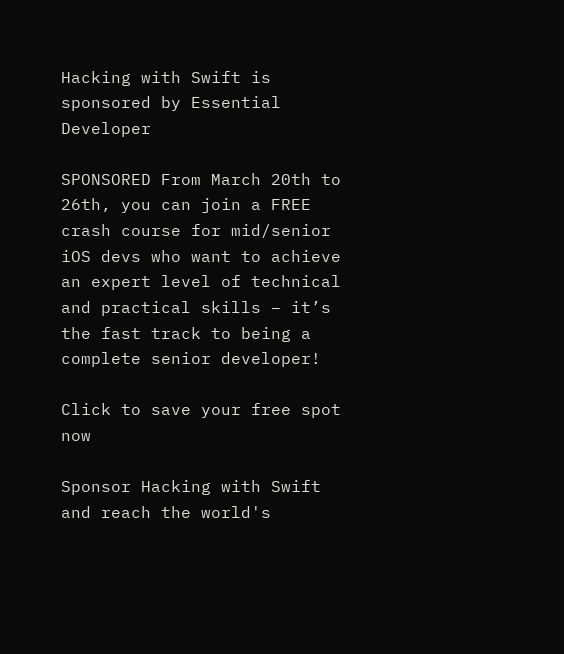Hacking with Swift is sponsored by Essential Developer

SPONSORED From March 20th to 26th, you can join a FREE crash course for mid/senior iOS devs who want to achieve an expert level of technical and practical skills – it’s the fast track to being a complete senior developer!

Click to save your free spot now

Sponsor Hacking with Swift and reach the world's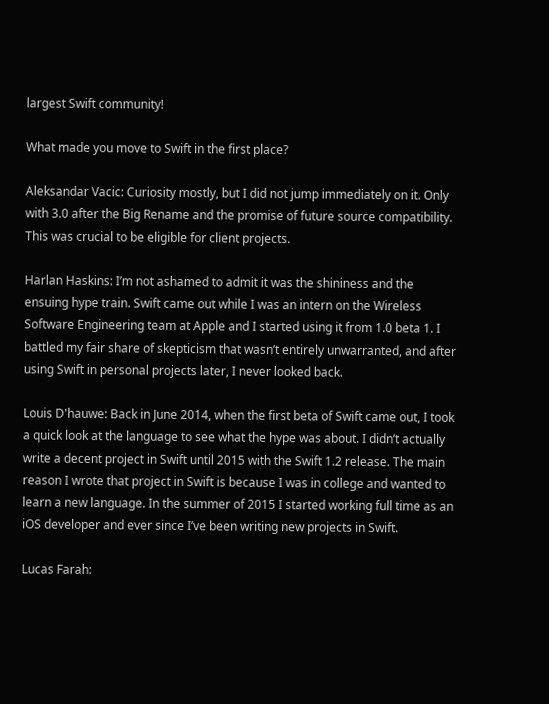largest Swift community!

What made you move to Swift in the first place?

Aleksandar Vacic: Curiosity mostly, but I did not jump immediately on it. Only with 3.0 after the Big Rename and the promise of future source compatibility. This was crucial to be eligible for client projects.

Harlan Haskins: I’m not ashamed to admit it was the shininess and the ensuing hype train. Swift came out while I was an intern on the Wireless Software Engineering team at Apple and I started using it from 1.0 beta 1. I battled my fair share of skepticism that wasn’t entirely unwarranted, and after using Swift in personal projects later, I never looked back.

Louis D'hauwe: Back in June 2014, when the first beta of Swift came out, I took a quick look at the language to see what the hype was about. I didn’t actually write a decent project in Swift until 2015 with the Swift 1.2 release. The main reason I wrote that project in Swift is because I was in college and wanted to learn a new language. In the summer of 2015 I started working full time as an iOS developer and ever since I’ve been writing new projects in Swift.

Lucas Farah: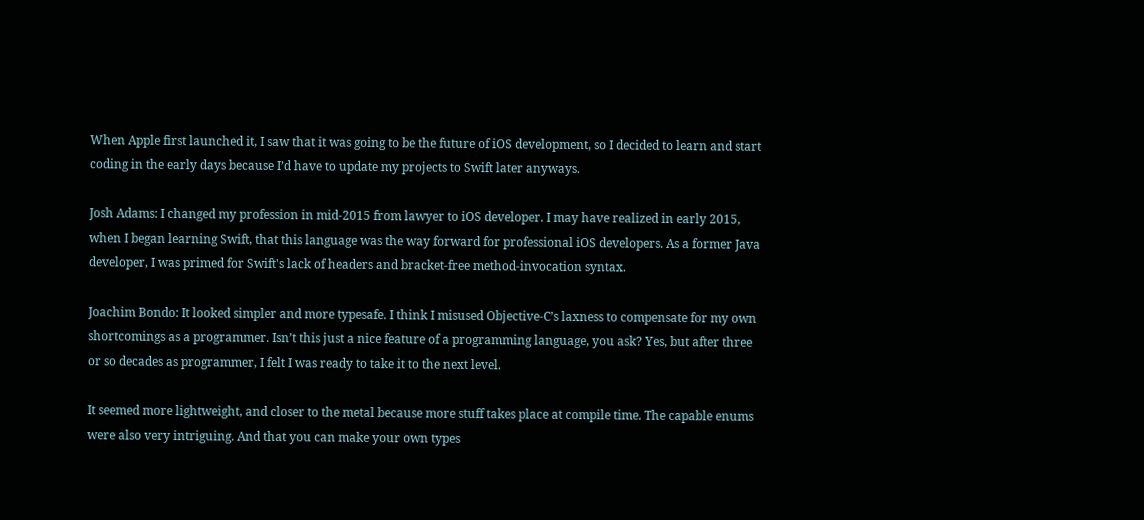When Apple first launched it, I saw that it was going to be the future of iOS development, so I decided to learn and start coding in the early days because I’d have to update my projects to Swift later anyways.

Josh Adams: I changed my profession in mid-2015 from lawyer to iOS developer. I may have realized in early 2015, when I began learning Swift, that this language was the way forward for professional iOS developers. As a former Java developer, I was primed for Swift's lack of headers and bracket-free method-invocation syntax.

Joachim Bondo: It looked simpler and more typesafe. I think I misused Objective-C’s laxness to compensate for my own shortcomings as a programmer. Isn’t this just a nice feature of a programming language, you ask? Yes, but after three or so decades as programmer, I felt I was ready to take it to the next level.

It seemed more lightweight, and closer to the metal because more stuff takes place at compile time. The capable enums were also very intriguing. And that you can make your own types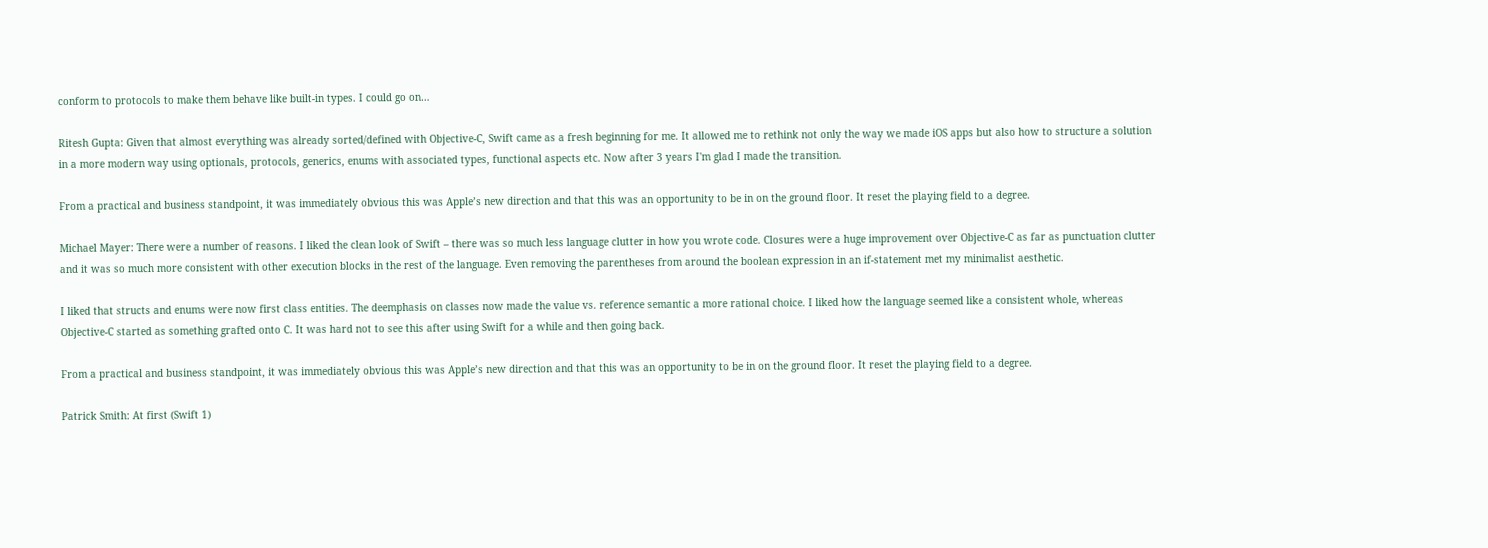conform to protocols to make them behave like built-in types. I could go on…

Ritesh Gupta: Given that almost everything was already sorted/defined with Objective-C, Swift came as a fresh beginning for me. It allowed me to rethink not only the way we made iOS apps but also how to structure a solution in a more modern way using optionals, protocols, generics, enums with associated types, functional aspects etc. Now after 3 years I'm glad I made the transition.

From a practical and business standpoint, it was immediately obvious this was Apple’s new direction and that this was an opportunity to be in on the ground floor. It reset the playing field to a degree.

Michael Mayer: There were a number of reasons. I liked the clean look of Swift – there was so much less language clutter in how you wrote code. Closures were a huge improvement over Objective-C as far as punctuation clutter and it was so much more consistent with other execution blocks in the rest of the language. Even removing the parentheses from around the boolean expression in an if-statement met my minimalist aesthetic.

I liked that structs and enums were now first class entities. The deemphasis on classes now made the value vs. reference semantic a more rational choice. I liked how the language seemed like a consistent whole, whereas Objective-C started as something grafted onto C. It was hard not to see this after using Swift for a while and then going back.

From a practical and business standpoint, it was immediately obvious this was Apple’s new direction and that this was an opportunity to be in on the ground floor. It reset the playing field to a degree.

Patrick Smith: At first (Swift 1)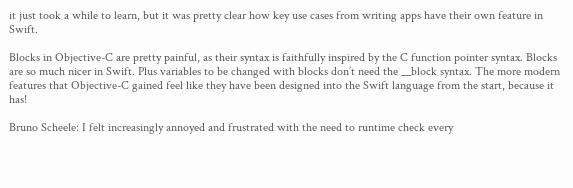it just took a while to learn, but it was pretty clear how key use cases from writing apps have their own feature in Swift.

Blocks in Objective-C are pretty painful, as their syntax is faithfully inspired by the C function pointer syntax. Blocks are so much nicer in Swift. Plus variables to be changed with blocks don’t need the __block syntax. The more modern features that Objective-C gained feel like they have been designed into the Swift language from the start, because it has!

Bruno Scheele: I felt increasingly annoyed and frustrated with the need to runtime check every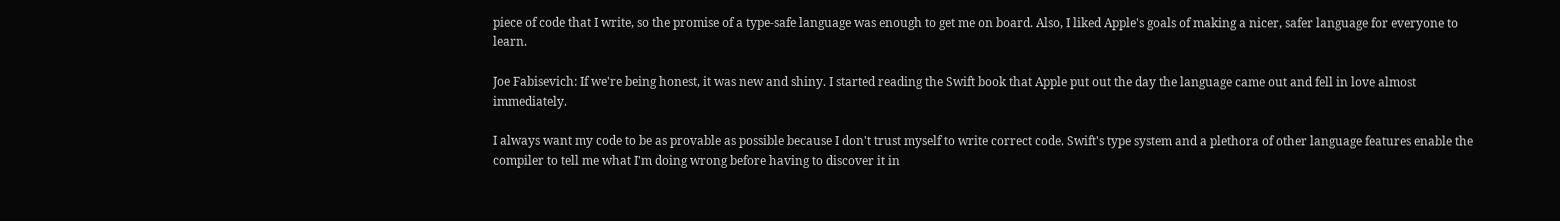piece of code that I write, so the promise of a type-safe language was enough to get me on board. Also, I liked Apple's goals of making a nicer, safer language for everyone to learn.

Joe Fabisevich: If we're being honest, it was new and shiny. I started reading the Swift book that Apple put out the day the language came out and fell in love almost immediately.

I always want my code to be as provable as possible because I don't trust myself to write correct code. Swift's type system and a plethora of other language features enable the compiler to tell me what I'm doing wrong before having to discover it in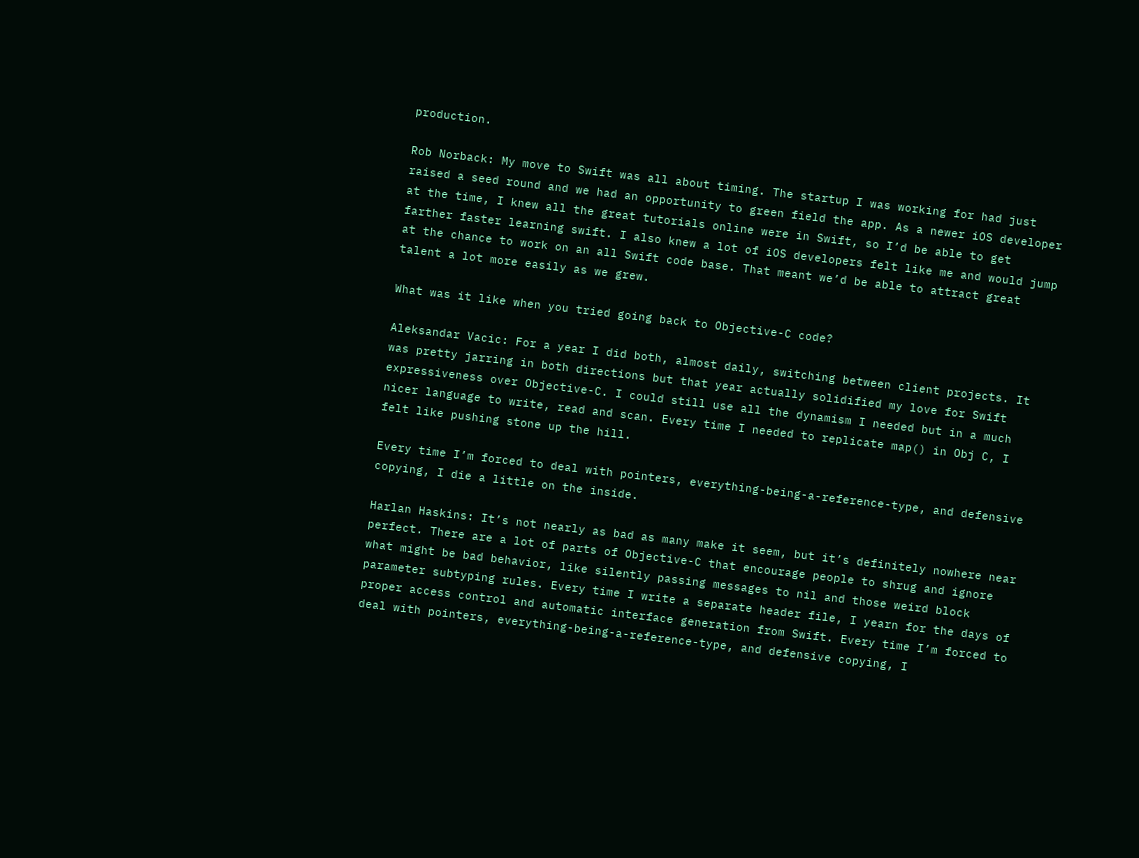production.

Rob Norback: My move to Swift was all about timing. The startup I was working for had just raised a seed round and we had an opportunity to green field the app. As a newer iOS developer at the time, I knew all the great tutorials online were in Swift, so I’d be able to get farther faster learning swift. I also knew a lot of iOS developers felt like me and would jump at the chance to work on an all Swift code base. That meant we’d be able to attract great talent a lot more easily as we grew.

What was it like when you tried going back to Objective-C code?

Aleksandar Vacic: For a year I did both, almost daily, switching between client projects. It was pretty jarring in both directions but that year actually solidified my love for Swift expressiveness over Objective-C. I could still use all the dynamism I needed but in a much nicer language to write, read and scan. Every time I needed to replicate map() in Obj C, I felt like pushing stone up the hill.

Every time I’m forced to deal with pointers, everything-being-a-reference-type, and defensive copying, I die a little on the inside.

Harlan Haskins: It’s not nearly as bad as many make it seem, but it’s definitely nowhere near perfect. There are a lot of parts of Objective-C that encourage people to shrug and ignore what might be bad behavior, like silently passing messages to nil and those weird block parameter subtyping rules. Every time I write a separate header file, I yearn for the days of proper access control and automatic interface generation from Swift. Every time I’m forced to deal with pointers, everything-being-a-reference-type, and defensive copying, I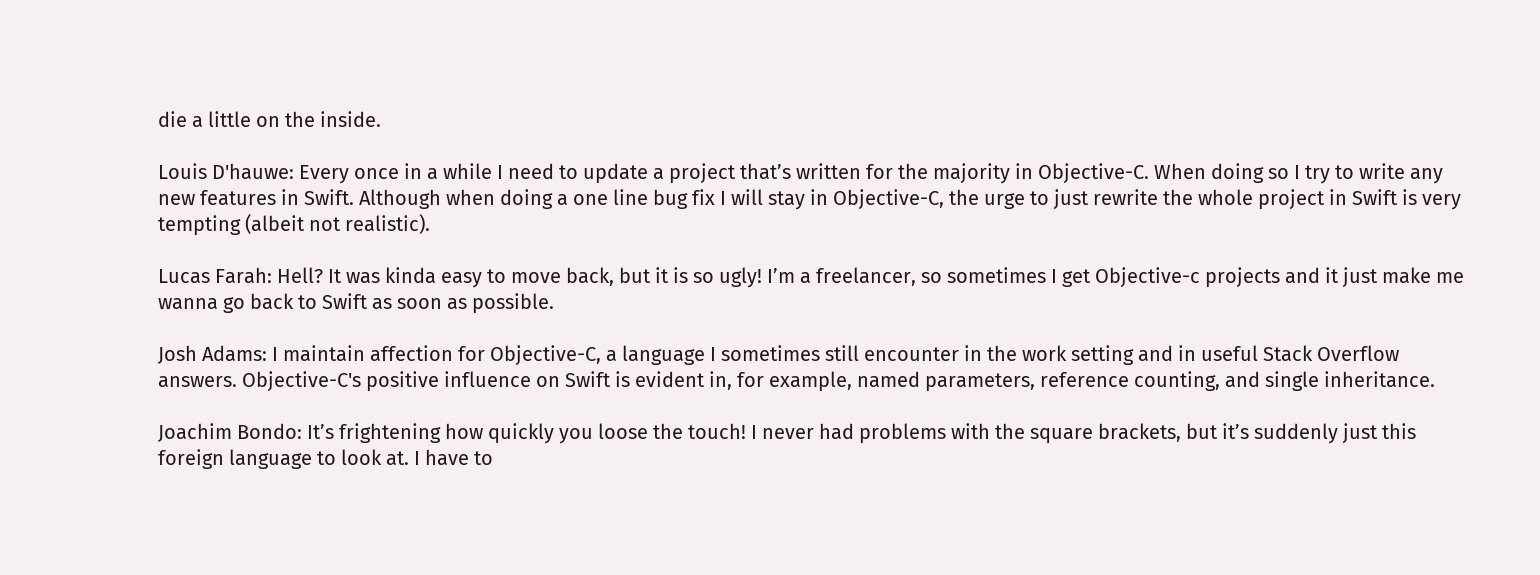die a little on the inside.

Louis D'hauwe: Every once in a while I need to update a project that’s written for the majority in Objective-C. When doing so I try to write any new features in Swift. Although when doing a one line bug fix I will stay in Objective-C, the urge to just rewrite the whole project in Swift is very tempting (albeit not realistic).

Lucas Farah: Hell? It was kinda easy to move back, but it is so ugly! I’m a freelancer, so sometimes I get Objective-c projects and it just make me wanna go back to Swift as soon as possible.

Josh Adams: I maintain affection for Objective-C, a language I sometimes still encounter in the work setting and in useful Stack Overflow answers. Objective-C's positive influence on Swift is evident in, for example, named parameters, reference counting, and single inheritance.

Joachim Bondo: It’s frightening how quickly you loose the touch! I never had problems with the square brackets, but it’s suddenly just this foreign language to look at. I have to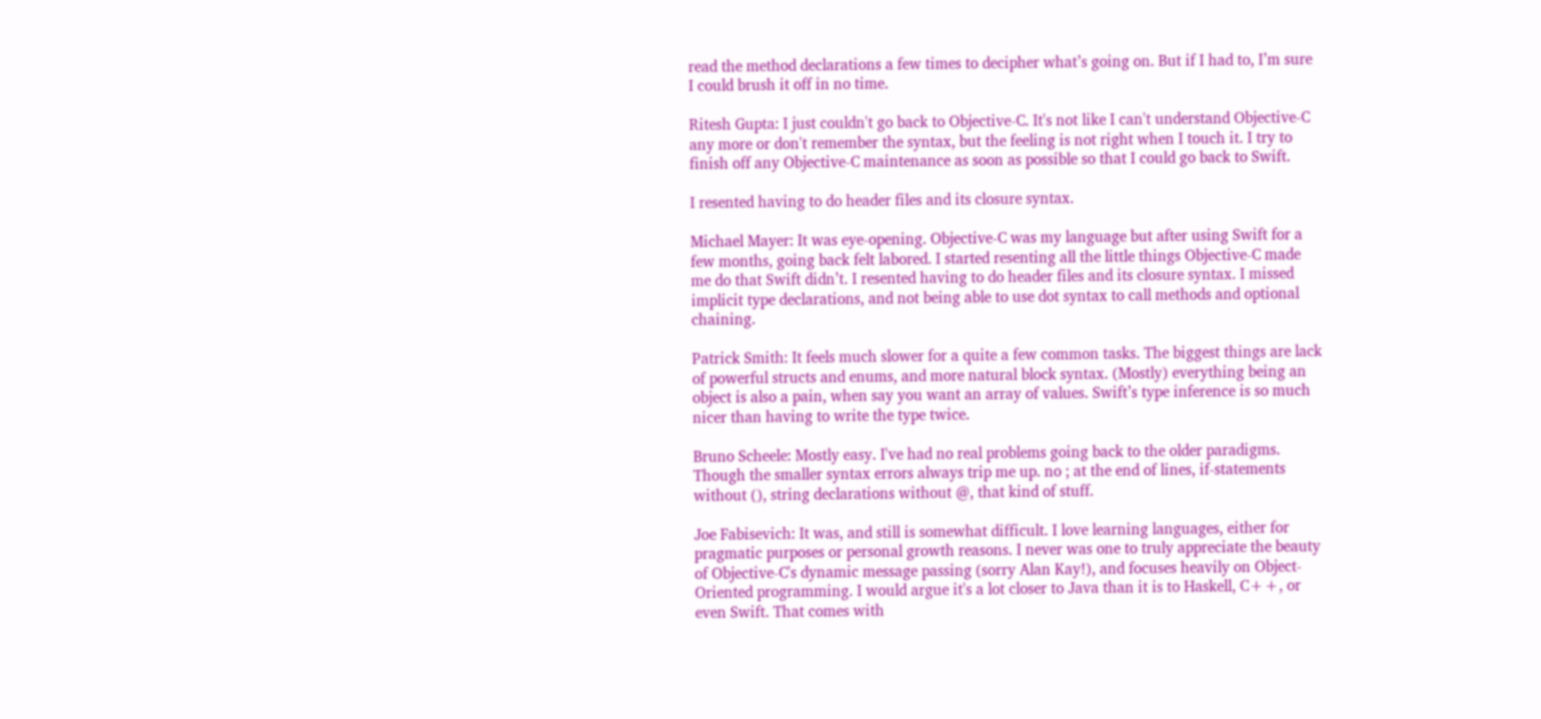read the method declarations a few times to decipher what’s going on. But if I had to, I’m sure I could brush it off in no time.

Ritesh Gupta: I just couldn't go back to Objective-C. It's not like I can't understand Objective-C any more or don't remember the syntax, but the feeling is not right when I touch it. I try to finish off any Objective-C maintenance as soon as possible so that I could go back to Swift.

I resented having to do header files and its closure syntax.

Michael Mayer: It was eye-opening. Objective-C was my language but after using Swift for a few months, going back felt labored. I started resenting all the little things Objective-C made me do that Swift didn’t. I resented having to do header files and its closure syntax. I missed implicit type declarations, and not being able to use dot syntax to call methods and optional chaining.

Patrick Smith: It feels much slower for a quite a few common tasks. The biggest things are lack of powerful structs and enums, and more natural block syntax. (Mostly) everything being an object is also a pain, when say you want an array of values. Swift’s type inference is so much nicer than having to write the type twice.

Bruno Scheele: Mostly easy. I've had no real problems going back to the older paradigms. Though the smaller syntax errors always trip me up. no ; at the end of lines, if-statements without (), string declarations without @, that kind of stuff.

Joe Fabisevich: It was, and still is somewhat difficult. I love learning languages, either for pragmatic purposes or personal growth reasons. I never was one to truly appreciate the beauty of Objective-C's dynamic message passing (sorry Alan Kay!), and focuses heavily on Object-Oriented programming. I would argue it's a lot closer to Java than it is to Haskell, C++, or even Swift. That comes with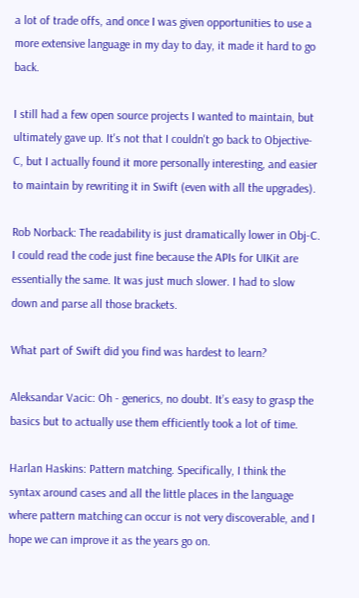a lot of trade offs, and once I was given opportunities to use a more extensive language in my day to day, it made it hard to go back.

I still had a few open source projects I wanted to maintain, but ultimately gave up. It's not that I couldn't go back to Objective-C, but I actually found it more personally interesting, and easier to maintain by rewriting it in Swift (even with all the upgrades).

Rob Norback: The readability is just dramatically lower in Obj-C. I could read the code just fine because the APIs for UIKit are essentially the same. It was just much slower. I had to slow down and parse all those brackets.

What part of Swift did you find was hardest to learn?

Aleksandar Vacic: Oh - generics, no doubt. It’s easy to grasp the basics but to actually use them efficiently took a lot of time.

Harlan Haskins: Pattern matching. Specifically, I think the syntax around cases and all the little places in the language where pattern matching can occur is not very discoverable, and I hope we can improve it as the years go on.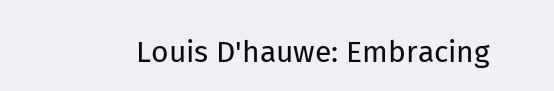Louis D'hauwe: Embracing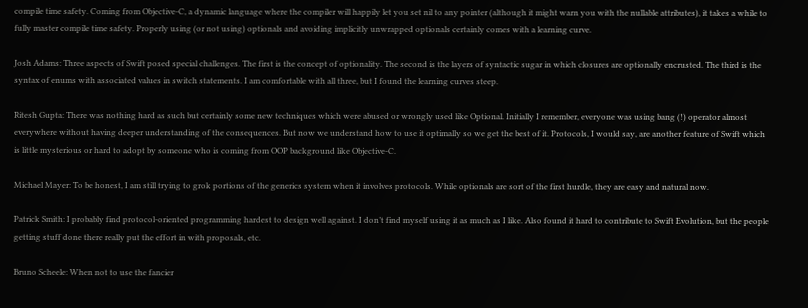compile time safety. Coming from Objective-C, a dynamic language where the compiler will happily let you set nil to any pointer (although it might warn you with the nullable attributes), it takes a while to fully master compile time safety. Properly using (or not using) optionals and avoiding implicitly unwrapped optionals certainly comes with a learning curve.

Josh Adams: Three aspects of Swift posed special challenges. The first is the concept of optionality. The second is the layers of syntactic sugar in which closures are optionally encrusted. The third is the syntax of enums with associated values in switch statements. I am comfortable with all three, but I found the learning curves steep.

Ritesh Gupta: There was nothing hard as such but certainly some new techniques which were abused or wrongly used like Optional. Initially I remember, everyone was using bang (!) operator almost everywhere without having deeper understanding of the consequences. But now we understand how to use it optimally so we get the best of it. Protocols, I would say, are another feature of Swift which is little mysterious or hard to adopt by someone who is coming from OOP background like Objective-C.

Michael Mayer: To be honest, I am still trying to grok portions of the generics system when it involves protocols. While optionals are sort of the first hurdle, they are easy and natural now.

Patrick Smith: I probably find protocol-oriented programming hardest to design well against. I don’t find myself using it as much as I like. Also found it hard to contribute to Swift Evolution, but the people getting stuff done there really put the effort in with proposals, etc.

Bruno Scheele: When not to use the fancier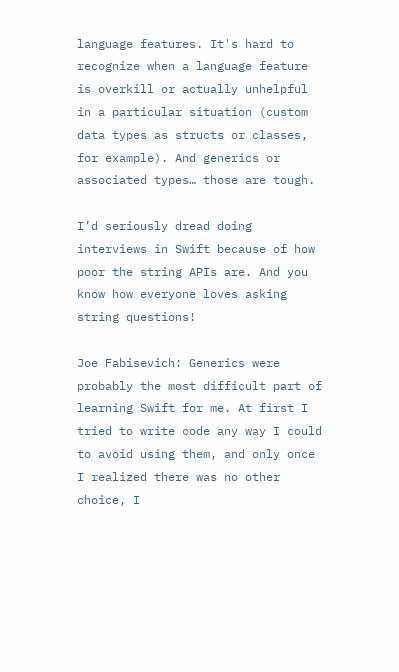language features. It's hard to recognize when a language feature is overkill or actually unhelpful in a particular situation (custom data types as structs or classes, for example). And generics or associated types… those are tough.

I’d seriously dread doing interviews in Swift because of how poor the string APIs are. And you know how everyone loves asking string questions!

Joe Fabisevich: Generics were probably the most difficult part of learning Swift for me. At first I tried to write code any way I could to avoid using them, and only once I realized there was no other choice, I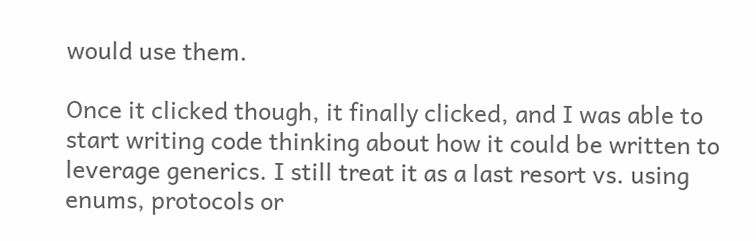would use them.

Once it clicked though, it finally clicked, and I was able to start writing code thinking about how it could be written to leverage generics. I still treat it as a last resort vs. using enums, protocols or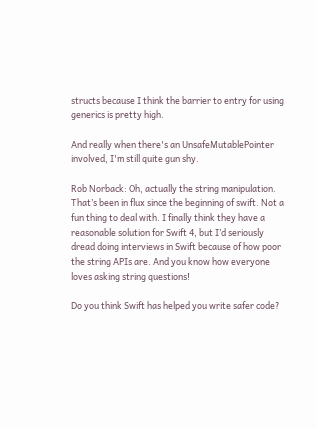structs because I think the barrier to entry for using generics is pretty high.

And really when there's an UnsafeMutablePointer involved, I'm still quite gun shy.

Rob Norback: Oh, actually the string manipulation. That’s been in flux since the beginning of swift. Not a fun thing to deal with. I finally think they have a reasonable solution for Swift 4, but I’d seriously dread doing interviews in Swift because of how poor the string APIs are. And you know how everyone loves asking string questions!

Do you think Swift has helped you write safer code?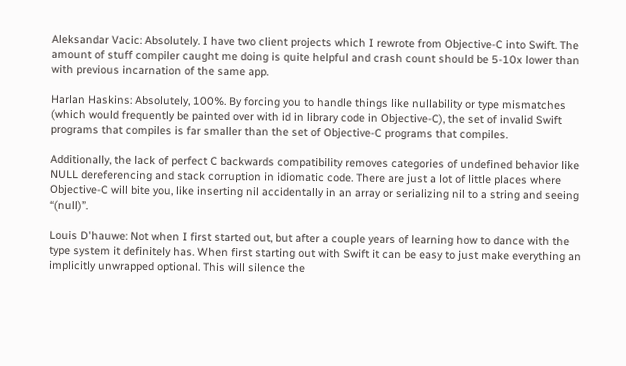Aleksandar Vacic: Absolutely. I have two client projects which I rewrote from Objective-C into Swift. The amount of stuff compiler caught me doing is quite helpful and crash count should be 5-10x lower than with previous incarnation of the same app.

Harlan Haskins: Absolutely, 100%. By forcing you to handle things like nullability or type mismatches (which would frequently be painted over with id in library code in Objective-C), the set of invalid Swift programs that compiles is far smaller than the set of Objective-C programs that compiles.

Additionally, the lack of perfect C backwards compatibility removes categories of undefined behavior like NULL dereferencing and stack corruption in idiomatic code. There are just a lot of little places where Objective-C will bite you, like inserting nil accidentally in an array or serializing nil to a string and seeing “(null)”.

Louis D'hauwe: Not when I first started out, but after a couple years of learning how to dance with the type system it definitely has. When first starting out with Swift it can be easy to just make everything an implicitly unwrapped optional. This will silence the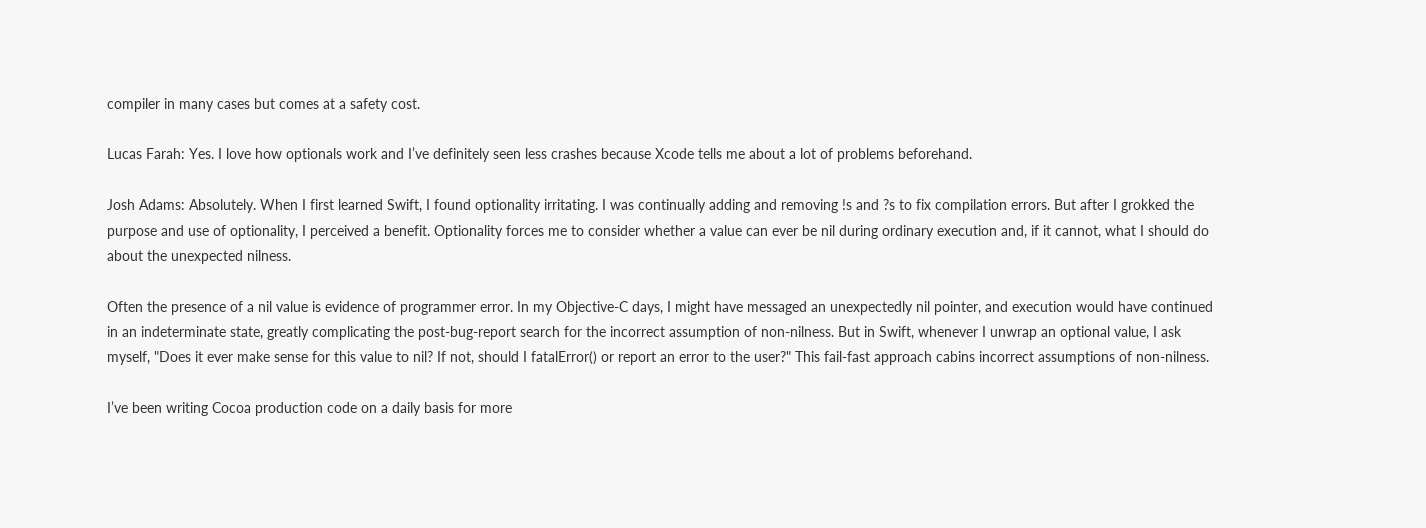compiler in many cases but comes at a safety cost.

Lucas Farah: Yes. I love how optionals work and I’ve definitely seen less crashes because Xcode tells me about a lot of problems beforehand.

Josh Adams: Absolutely. When I first learned Swift, I found optionality irritating. I was continually adding and removing !s and ?s to fix compilation errors. But after I grokked the purpose and use of optionality, I perceived a benefit. Optionality forces me to consider whether a value can ever be nil during ordinary execution and, if it cannot, what I should do about the unexpected nilness.

Often the presence of a nil value is evidence of programmer error. In my Objective-C days, I might have messaged an unexpectedly nil pointer, and execution would have continued in an indeterminate state, greatly complicating the post-bug-report search for the incorrect assumption of non-nilness. But in Swift, whenever I unwrap an optional value, I ask myself, "Does it ever make sense for this value to nil? If not, should I fatalError() or report an error to the user?" This fail-fast approach cabins incorrect assumptions of non-nilness.

I’ve been writing Cocoa production code on a daily basis for more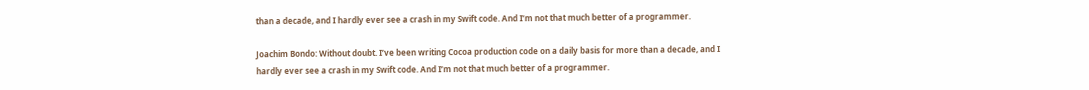than a decade, and I hardly ever see a crash in my Swift code. And I’m not that much better of a programmer.

Joachim Bondo: Without doubt. I’ve been writing Cocoa production code on a daily basis for more than a decade, and I hardly ever see a crash in my Swift code. And I’m not that much better of a programmer.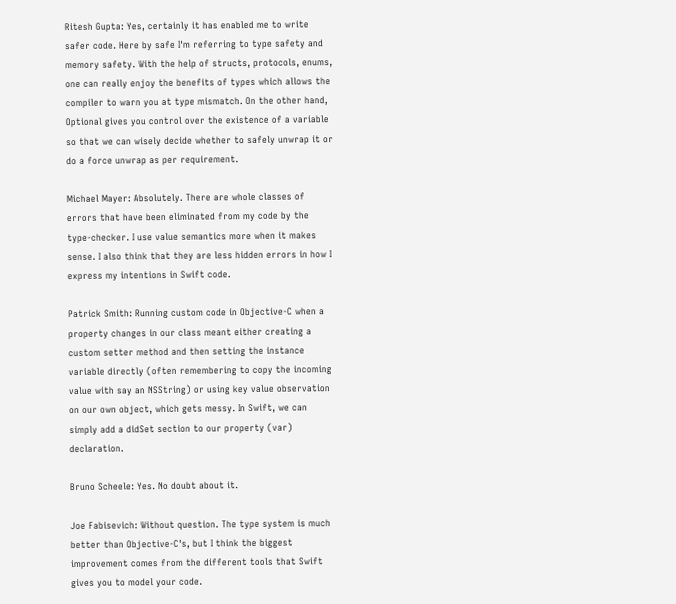Ritesh Gupta: Yes, certainly it has enabled me to write safer code. Here by safe I'm referring to type safety and memory safety. With the help of structs, protocols, enums, one can really enjoy the benefits of types which allows the compiler to warn you at type mismatch. On the other hand, Optional gives you control over the existence of a variable so that we can wisely decide whether to safely unwrap it or do a force unwrap as per requirement.

Michael Mayer: Absolutely. There are whole classes of errors that have been eliminated from my code by the type-checker. I use value semantics more when it makes sense. I also think that they are less hidden errors in how I express my intentions in Swift code.

Patrick Smith: Running custom code in Objective-C when a property changes in our class meant either creating a custom setter method and then setting the instance variable directly (often remembering to copy the incoming value with say an NSString) or using key value observation on our own object, which gets messy. In Swift, we can simply add a didSet section to our property (var) declaration.

Bruno Scheele: Yes. No doubt about it.

Joe Fabisevich: Without question. The type system is much better than Objective-C's, but I think the biggest improvement comes from the different tools that Swift gives you to model your code.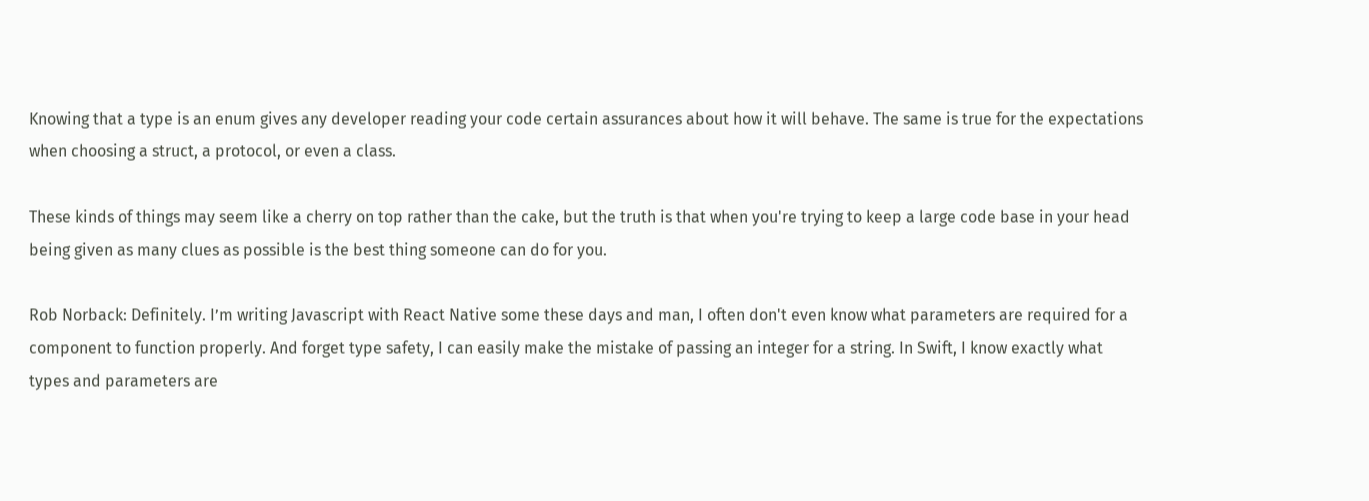Knowing that a type is an enum gives any developer reading your code certain assurances about how it will behave. The same is true for the expectations when choosing a struct, a protocol, or even a class.

These kinds of things may seem like a cherry on top rather than the cake, but the truth is that when you're trying to keep a large code base in your head being given as many clues as possible is the best thing someone can do for you.

Rob Norback: Definitely. I’m writing Javascript with React Native some these days and man, I often don't even know what parameters are required for a component to function properly. And forget type safety, I can easily make the mistake of passing an integer for a string. In Swift, I know exactly what types and parameters are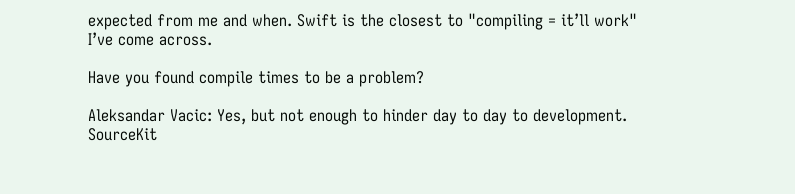expected from me and when. Swift is the closest to "compiling = it’ll work" I’ve come across.

Have you found compile times to be a problem?

Aleksandar Vacic: Yes, but not enough to hinder day to day to development. SourceKit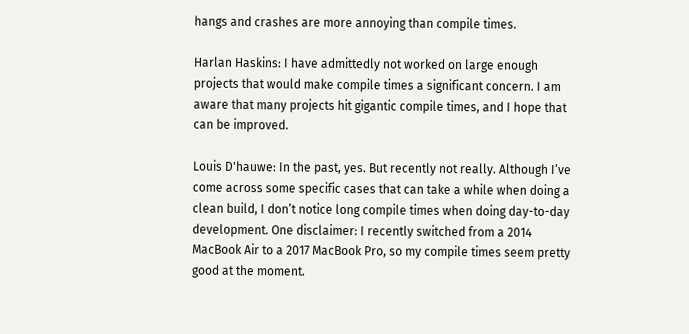hangs and crashes are more annoying than compile times.

Harlan Haskins: I have admittedly not worked on large enough projects that would make compile times a significant concern. I am aware that many projects hit gigantic compile times, and I hope that can be improved.

Louis D'hauwe: In the past, yes. But recently not really. Although I’ve come across some specific cases that can take a while when doing a clean build, I don’t notice long compile times when doing day-to-day development. One disclaimer: I recently switched from a 2014 MacBook Air to a 2017 MacBook Pro, so my compile times seem pretty good at the moment.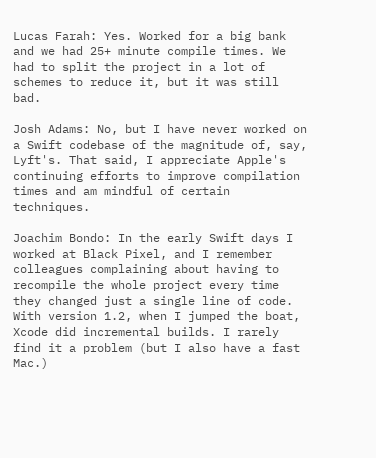Lucas Farah: Yes. Worked for a big bank and we had 25+ minute compile times. We had to split the project in a lot of schemes to reduce it, but it was still bad.

Josh Adams: No, but I have never worked on a Swift codebase of the magnitude of, say, Lyft's. That said, I appreciate Apple's continuing efforts to improve compilation times and am mindful of certain techniques.

Joachim Bondo: In the early Swift days I worked at Black Pixel, and I remember colleagues complaining about having to recompile the whole project every time they changed just a single line of code. With version 1.2, when I jumped the boat, Xcode did incremental builds. I rarely find it a problem (but I also have a fast Mac.)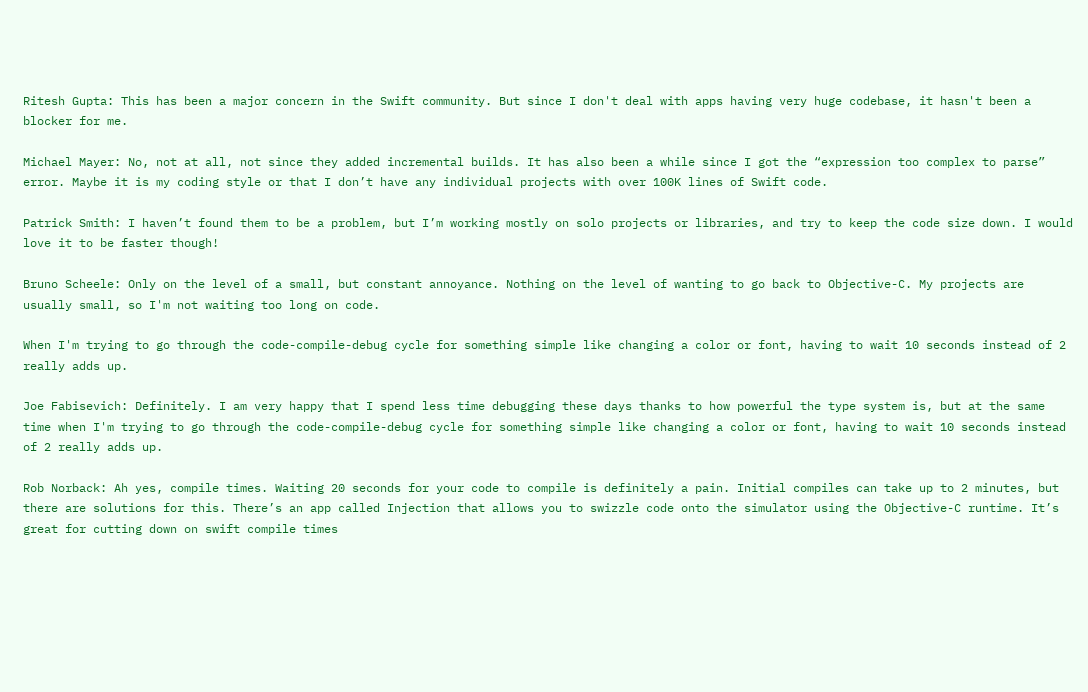Ritesh Gupta: This has been a major concern in the Swift community. But since I don't deal with apps having very huge codebase, it hasn't been a blocker for me.

Michael Mayer: No, not at all, not since they added incremental builds. It has also been a while since I got the “expression too complex to parse” error. Maybe it is my coding style or that I don’t have any individual projects with over 100K lines of Swift code.

Patrick Smith: I haven’t found them to be a problem, but I’m working mostly on solo projects or libraries, and try to keep the code size down. I would love it to be faster though!

Bruno Scheele: Only on the level of a small, but constant annoyance. Nothing on the level of wanting to go back to Objective-C. My projects are usually small, so I'm not waiting too long on code.

When I'm trying to go through the code-compile-debug cycle for something simple like changing a color or font, having to wait 10 seconds instead of 2 really adds up.

Joe Fabisevich: Definitely. I am very happy that I spend less time debugging these days thanks to how powerful the type system is, but at the same time when I'm trying to go through the code-compile-debug cycle for something simple like changing a color or font, having to wait 10 seconds instead of 2 really adds up.

Rob Norback: Ah yes, compile times. Waiting 20 seconds for your code to compile is definitely a pain. Initial compiles can take up to 2 minutes, but there are solutions for this. There’s an app called Injection that allows you to swizzle code onto the simulator using the Objective-C runtime. It’s great for cutting down on swift compile times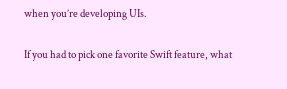when you’re developing UIs.

If you had to pick one favorite Swift feature, what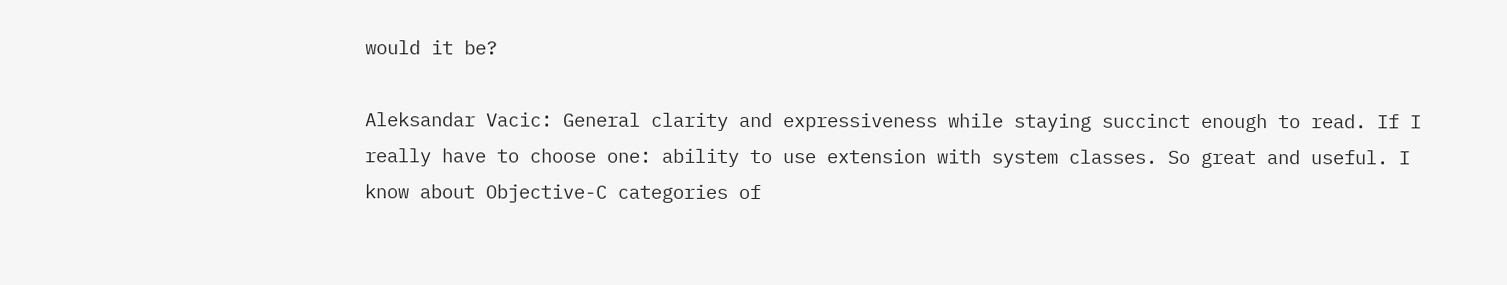would it be?

Aleksandar Vacic: General clarity and expressiveness while staying succinct enough to read. If I really have to choose one: ability to use extension with system classes. So great and useful. I know about Objective-C categories of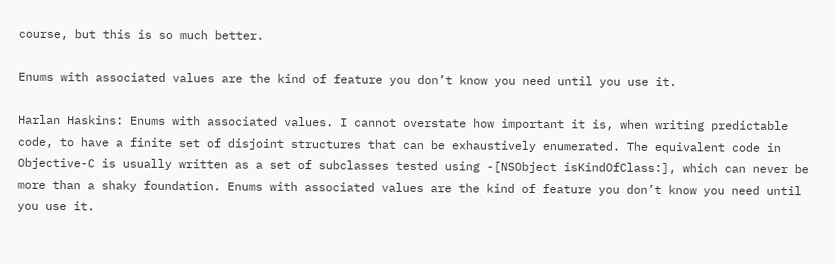course, but this is so much better.

Enums with associated values are the kind of feature you don’t know you need until you use it.

Harlan Haskins: Enums with associated values. I cannot overstate how important it is, when writing predictable code, to have a finite set of disjoint structures that can be exhaustively enumerated. The equivalent code in Objective-C is usually written as a set of subclasses tested using -[NSObject isKindOfClass:], which can never be more than a shaky foundation. Enums with associated values are the kind of feature you don’t know you need until you use it.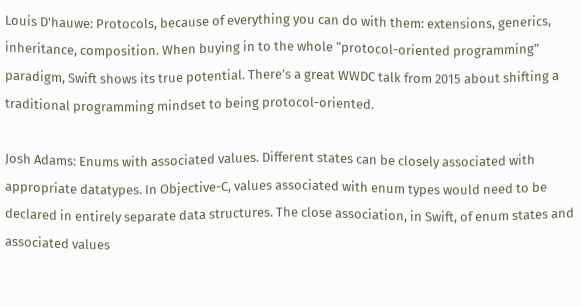Louis D'hauwe: Protocols, because of everything you can do with them: extensions, generics, inheritance, composition. When buying in to the whole “protocol-oriented programming” paradigm, Swift shows its true potential. There’s a great WWDC talk from 2015 about shifting a traditional programming mindset to being protocol-oriented.

Josh Adams: Enums with associated values. Different states can be closely associated with appropriate datatypes. In Objective-C, values associated with enum types would need to be declared in entirely separate data structures. The close association, in Swift, of enum states and associated values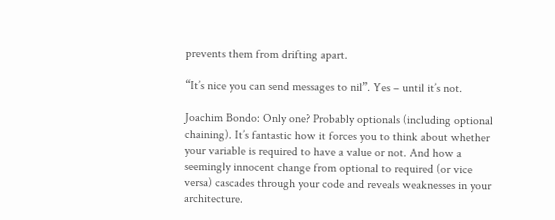prevents them from drifting apart.

“It’s nice you can send messages to nil”. Yes – until it’s not.

Joachim Bondo: Only one? Probably optionals (including optional chaining). It’s fantastic how it forces you to think about whether your variable is required to have a value or not. And how a seemingly innocent change from optional to required (or vice versa) cascades through your code and reveals weaknesses in your architecture.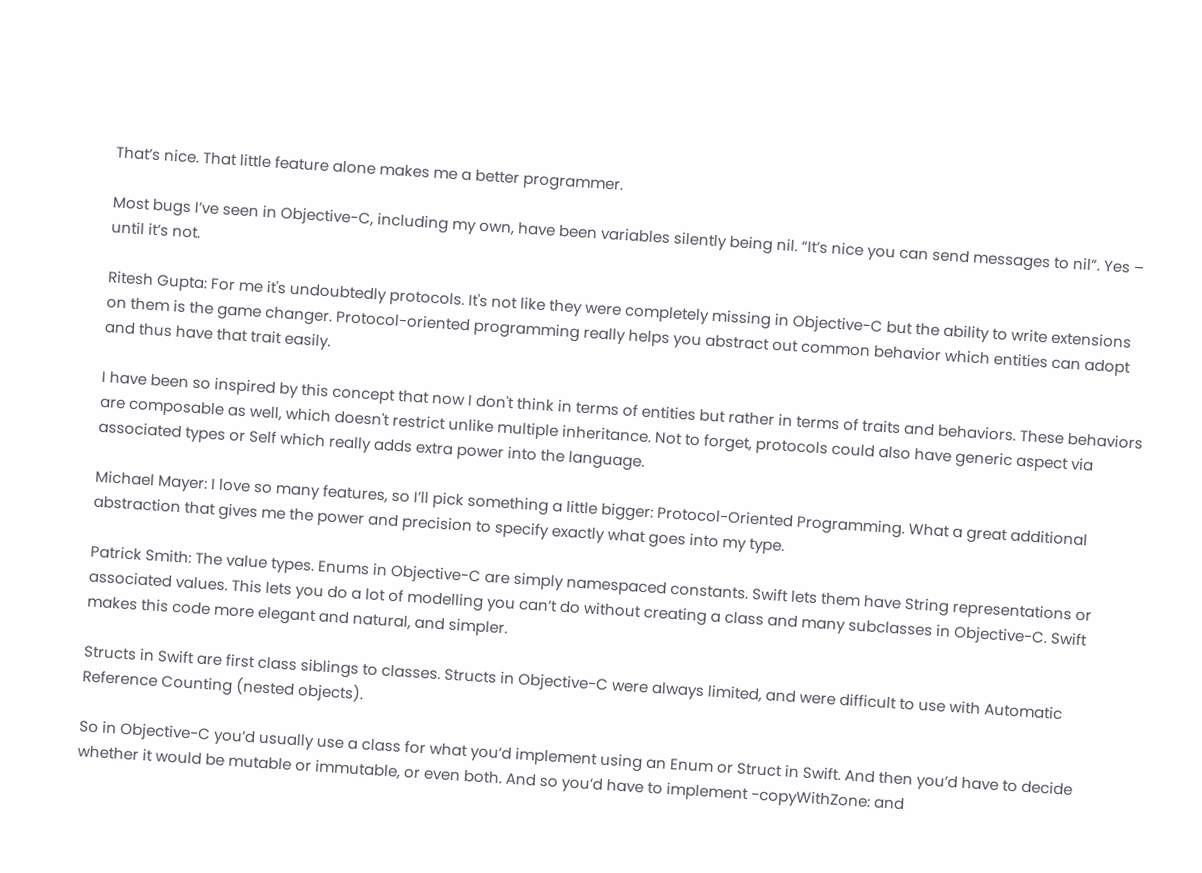That’s nice. That little feature alone makes me a better programmer.

Most bugs I’ve seen in Objective-C, including my own, have been variables silently being nil. “It’s nice you can send messages to nil”. Yes – until it’s not.

Ritesh Gupta: For me it's undoubtedly protocols. It's not like they were completely missing in Objective-C but the ability to write extensions on them is the game changer. Protocol-oriented programming really helps you abstract out common behavior which entities can adopt and thus have that trait easily.

I have been so inspired by this concept that now I don't think in terms of entities but rather in terms of traits and behaviors. These behaviors are composable as well, which doesn't restrict unlike multiple inheritance. Not to forget, protocols could also have generic aspect via associated types or Self which really adds extra power into the language.

Michael Mayer: I love so many features, so I’ll pick something a little bigger: Protocol-Oriented Programming. What a great additional abstraction that gives me the power and precision to specify exactly what goes into my type.

Patrick Smith: The value types. Enums in Objective-C are simply namespaced constants. Swift lets them have String representations or associated values. This lets you do a lot of modelling you can’t do without creating a class and many subclasses in Objective-C. Swift makes this code more elegant and natural, and simpler.

Structs in Swift are first class siblings to classes. Structs in Objective-C were always limited, and were difficult to use with Automatic Reference Counting (nested objects).

So in Objective-C you’d usually use a class for what you’d implement using an Enum or Struct in Swift. And then you’d have to decide whether it would be mutable or immutable, or even both. And so you’d have to implement -copyWithZone: and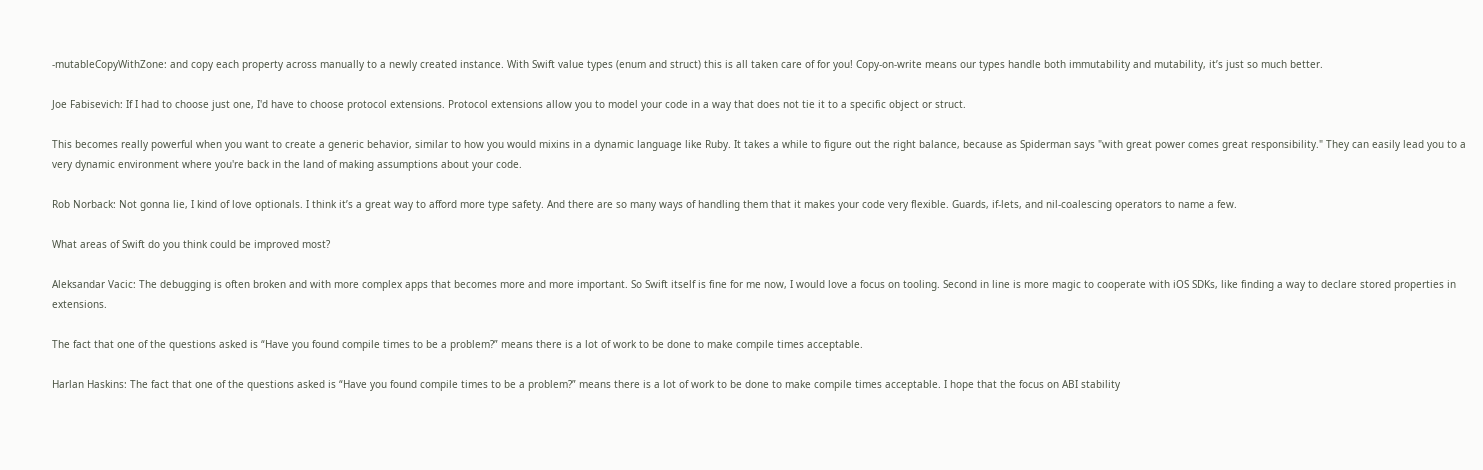-mutableCopyWithZone: and copy each property across manually to a newly created instance. With Swift value types (enum and struct) this is all taken care of for you! Copy-on-write means our types handle both immutability and mutability, it’s just so much better.

Joe Fabisevich: If I had to choose just one, I'd have to choose protocol extensions. Protocol extensions allow you to model your code in a way that does not tie it to a specific object or struct.

This becomes really powerful when you want to create a generic behavior, similar to how you would mixins in a dynamic language like Ruby. It takes a while to figure out the right balance, because as Spiderman says "with great power comes great responsibility." They can easily lead you to a very dynamic environment where you're back in the land of making assumptions about your code.

Rob Norback: Not gonna lie, I kind of love optionals. I think it’s a great way to afford more type safety. And there are so many ways of handling them that it makes your code very flexible. Guards, if-lets, and nil-coalescing operators to name a few.

What areas of Swift do you think could be improved most?

Aleksandar Vacic: The debugging is often broken and with more complex apps that becomes more and more important. So Swift itself is fine for me now, I would love a focus on tooling. Second in line is more magic to cooperate with iOS SDKs, like finding a way to declare stored properties in extensions.

The fact that one of the questions asked is “Have you found compile times to be a problem?” means there is a lot of work to be done to make compile times acceptable.

Harlan Haskins: The fact that one of the questions asked is “Have you found compile times to be a problem?” means there is a lot of work to be done to make compile times acceptable. I hope that the focus on ABI stability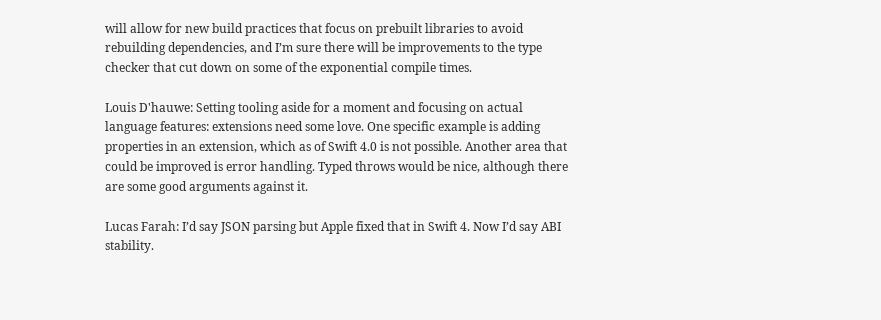will allow for new build practices that focus on prebuilt libraries to avoid rebuilding dependencies, and I’m sure there will be improvements to the type checker that cut down on some of the exponential compile times.

Louis D'hauwe: Setting tooling aside for a moment and focusing on actual language features: extensions need some love. One specific example is adding properties in an extension, which as of Swift 4.0 is not possible. Another area that could be improved is error handling. Typed throws would be nice, although there are some good arguments against it.

Lucas Farah: I’d say JSON parsing but Apple fixed that in Swift 4. Now I’d say ABI stability.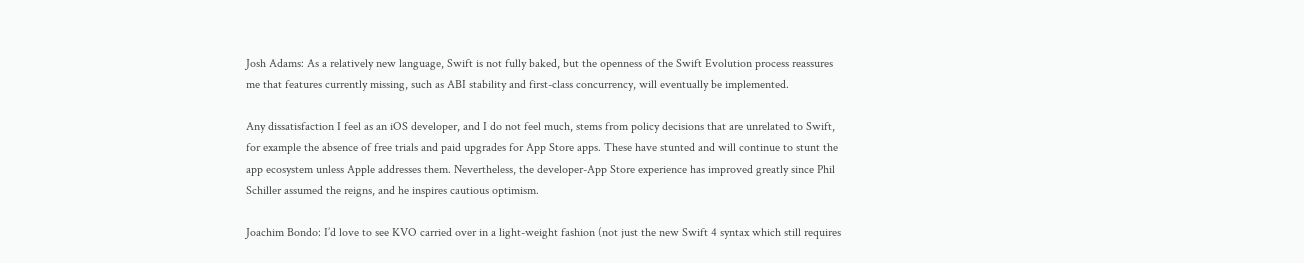Josh Adams: As a relatively new language, Swift is not fully baked, but the openness of the Swift Evolution process reassures me that features currently missing, such as ABI stability and first-class concurrency, will eventually be implemented.

Any dissatisfaction I feel as an iOS developer, and I do not feel much, stems from policy decisions that are unrelated to Swift, for example the absence of free trials and paid upgrades for App Store apps. These have stunted and will continue to stunt the app ecosystem unless Apple addresses them. Nevertheless, the developer-App Store experience has improved greatly since Phil Schiller assumed the reigns, and he inspires cautious optimism.

Joachim Bondo: I’d love to see KVO carried over in a light-weight fashion (not just the new Swift 4 syntax which still requires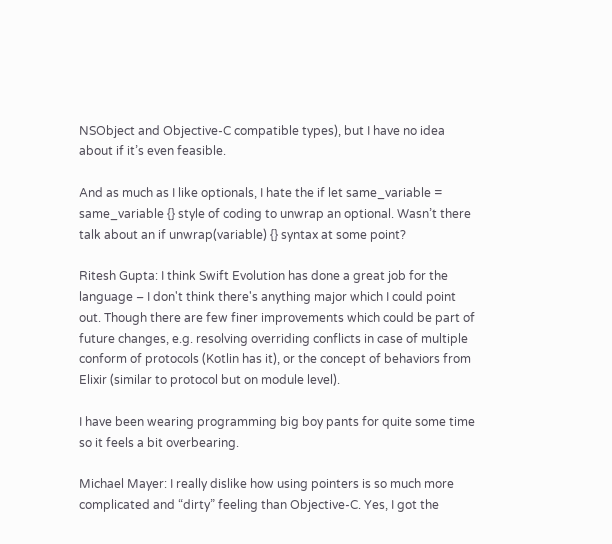NSObject and Objective-C compatible types), but I have no idea about if it’s even feasible.

And as much as I like optionals, I hate the if let same_variable = same_variable {} style of coding to unwrap an optional. Wasn’t there talk about an if unwrap(variable) {} syntax at some point?

Ritesh Gupta: I think Swift Evolution has done a great job for the language – I don't think there's anything major which I could point out. Though there are few finer improvements which could be part of future changes, e.g. resolving overriding conflicts in case of multiple conform of protocols (Kotlin has it), or the concept of behaviors from Elixir (similar to protocol but on module level).

I have been wearing programming big boy pants for quite some time so it feels a bit overbearing.

Michael Mayer: I really dislike how using pointers is so much more complicated and “dirty” feeling than Objective-C. Yes, I got the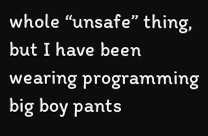whole “unsafe” thing, but I have been wearing programming big boy pants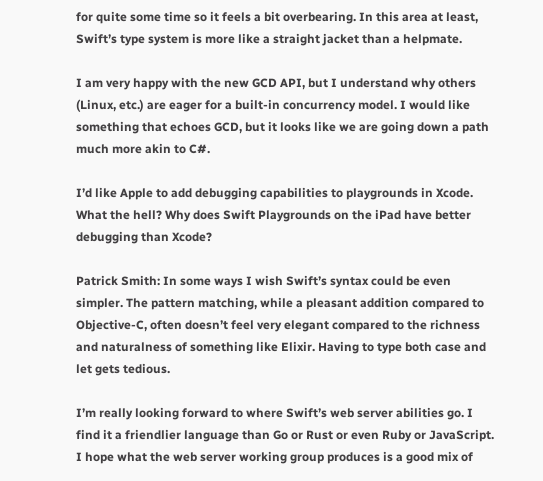for quite some time so it feels a bit overbearing. In this area at least, Swift’s type system is more like a straight jacket than a helpmate.

I am very happy with the new GCD API, but I understand why others (Linux, etc.) are eager for a built-in concurrency model. I would like something that echoes GCD, but it looks like we are going down a path much more akin to C#.

I’d like Apple to add debugging capabilities to playgrounds in Xcode. What the hell? Why does Swift Playgrounds on the iPad have better debugging than Xcode?

Patrick Smith: In some ways I wish Swift’s syntax could be even simpler. The pattern matching, while a pleasant addition compared to Objective-C, often doesn’t feel very elegant compared to the richness and naturalness of something like Elixir. Having to type both case and let gets tedious.

I’m really looking forward to where Swift’s web server abilities go. I find it a friendlier language than Go or Rust or even Ruby or JavaScript. I hope what the web server working group produces is a good mix of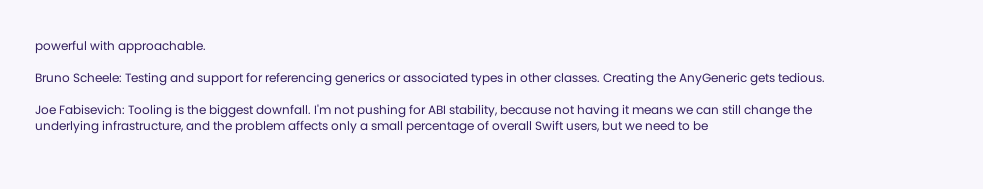powerful with approachable.

Bruno Scheele: Testing and support for referencing generics or associated types in other classes. Creating the AnyGeneric gets tedious.

Joe Fabisevich: Tooling is the biggest downfall. I'm not pushing for ABI stability, because not having it means we can still change the underlying infrastructure, and the problem affects only a small percentage of overall Swift users, but we need to be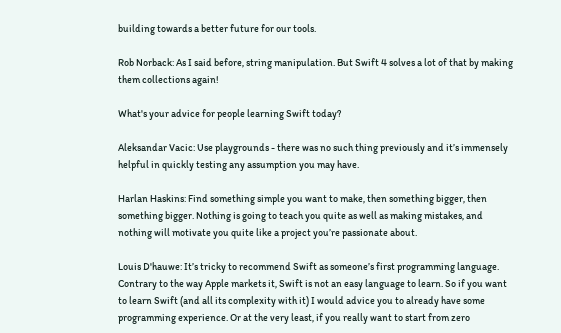building towards a better future for our tools.

Rob Norback: As I said before, string manipulation. But Swift 4 solves a lot of that by making them collections again!

What's your advice for people learning Swift today?

Aleksandar Vacic: Use playgrounds - there was no such thing previously and it’s immensely helpful in quickly testing any assumption you may have.

Harlan Haskins: Find something simple you want to make, then something bigger, then something bigger. Nothing is going to teach you quite as well as making mistakes, and nothing will motivate you quite like a project you’re passionate about.

Louis D'hauwe: It’s tricky to recommend Swift as someone’s first programming language. Contrary to the way Apple markets it, Swift is not an easy language to learn. So if you want to learn Swift (and all its complexity with it) I would advice you to already have some programming experience. Or at the very least, if you really want to start from zero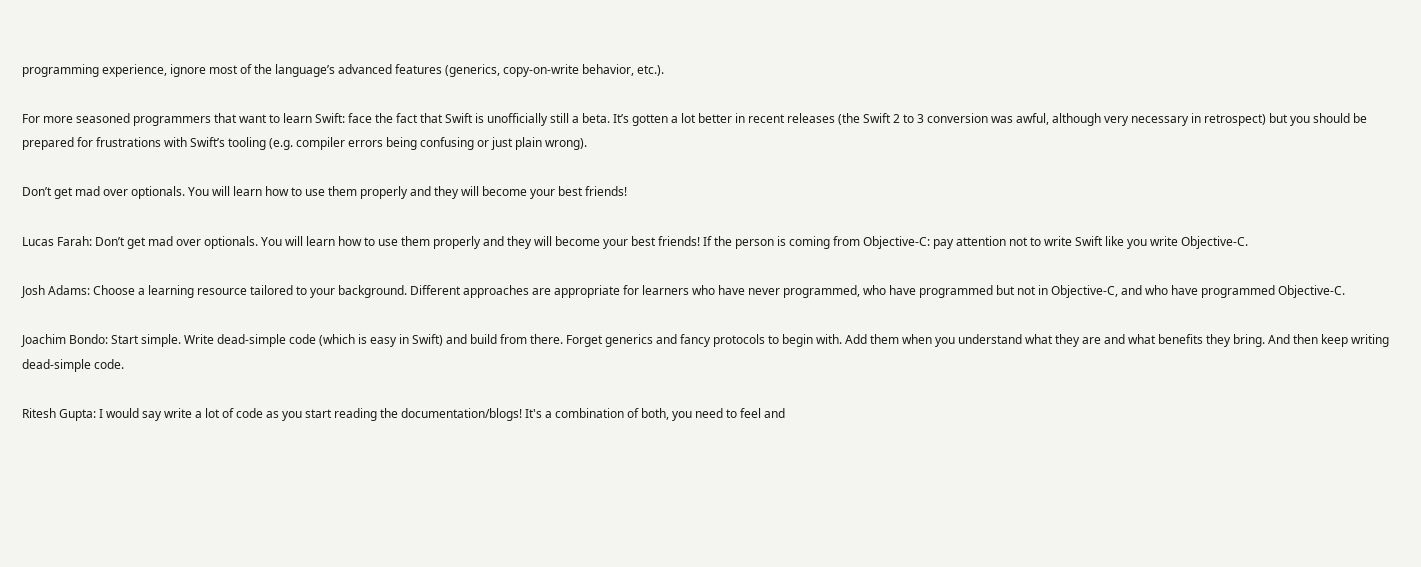programming experience, ignore most of the language’s advanced features (generics, copy-on-write behavior, etc.).

For more seasoned programmers that want to learn Swift: face the fact that Swift is unofficially still a beta. It’s gotten a lot better in recent releases (the Swift 2 to 3 conversion was awful, although very necessary in retrospect) but you should be prepared for frustrations with Swift’s tooling (e.g. compiler errors being confusing or just plain wrong).

Don’t get mad over optionals. You will learn how to use them properly and they will become your best friends!

Lucas Farah: Don’t get mad over optionals. You will learn how to use them properly and they will become your best friends! If the person is coming from Objective-C: pay attention not to write Swift like you write Objective-C.

Josh Adams: Choose a learning resource tailored to your background. Different approaches are appropriate for learners who have never programmed, who have programmed but not in Objective-C, and who have programmed Objective-C.

Joachim Bondo: Start simple. Write dead-simple code (which is easy in Swift) and build from there. Forget generics and fancy protocols to begin with. Add them when you understand what they are and what benefits they bring. And then keep writing dead-simple code.

Ritesh Gupta: I would say write a lot of code as you start reading the documentation/blogs! It's a combination of both, you need to feel and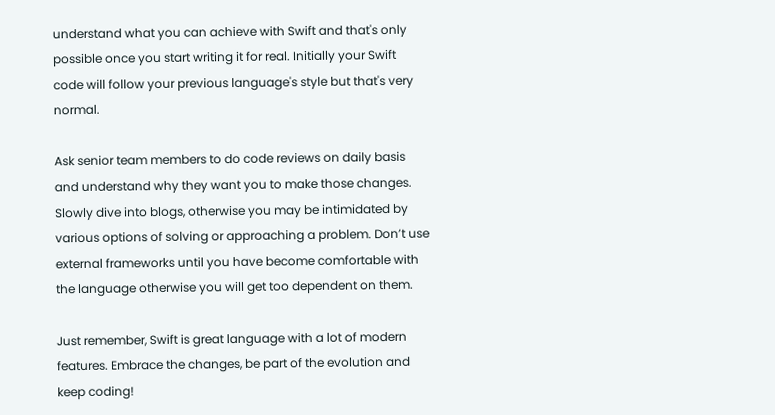understand what you can achieve with Swift and that's only possible once you start writing it for real. Initially your Swift code will follow your previous language's style but that's very normal.

Ask senior team members to do code reviews on daily basis and understand why they want you to make those changes. Slowly dive into blogs, otherwise you may be intimidated by various options of solving or approaching a problem. Don’t use external frameworks until you have become comfortable with the language otherwise you will get too dependent on them.

Just remember, Swift is great language with a lot of modern features. Embrace the changes, be part of the evolution and keep coding!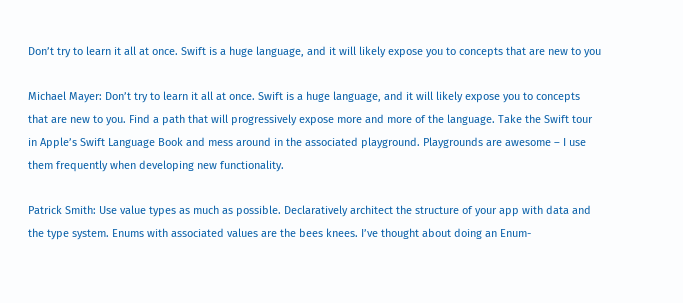Don’t try to learn it all at once. Swift is a huge language, and it will likely expose you to concepts that are new to you

Michael Mayer: Don’t try to learn it all at once. Swift is a huge language, and it will likely expose you to concepts that are new to you. Find a path that will progressively expose more and more of the language. Take the Swift tour in Apple’s Swift Language Book and mess around in the associated playground. Playgrounds are awesome – I use them frequently when developing new functionality.

Patrick Smith: Use value types as much as possible. Declaratively architect the structure of your app with data and the type system. Enums with associated values are the bees knees. I’ve thought about doing an Enum-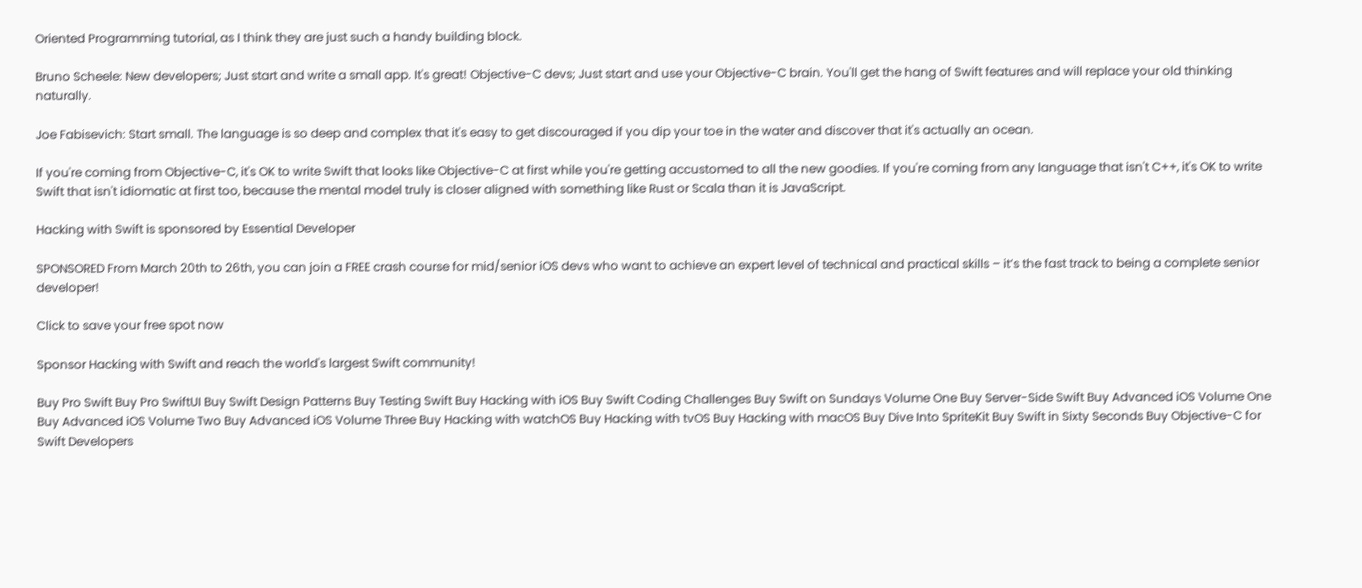Oriented Programming tutorial, as I think they are just such a handy building block.

Bruno Scheele: New developers; Just start and write a small app. It's great! Objective-C devs; Just start and use your Objective-C brain. You'll get the hang of Swift features and will replace your old thinking naturally.

Joe Fabisevich: Start small. The language is so deep and complex that it's easy to get discouraged if you dip your toe in the water and discover that it's actually an ocean.

If you're coming from Objective-C, it's OK to write Swift that looks like Objective-C at first while you're getting accustomed to all the new goodies. If you're coming from any language that isn't C++, it's OK to write Swift that isn't idiomatic at first too, because the mental model truly is closer aligned with something like Rust or Scala than it is JavaScript.

Hacking with Swift is sponsored by Essential Developer

SPONSORED From March 20th to 26th, you can join a FREE crash course for mid/senior iOS devs who want to achieve an expert level of technical and practical skills – it’s the fast track to being a complete senior developer!

Click to save your free spot now

Sponsor Hacking with Swift and reach the world's largest Swift community!

Buy Pro Swift Buy Pro SwiftUI Buy Swift Design Patterns Buy Testing Swift Buy Hacking with iOS Buy Swift Coding Challenges Buy Swift on Sundays Volume One Buy Server-Side Swift Buy Advanced iOS Volume One Buy Advanced iOS Volume Two Buy Advanced iOS Volume Three Buy Hacking with watchOS Buy Hacking with tvOS Buy Hacking with macOS Buy Dive Into SpriteKit Buy Swift in Sixty Seconds Buy Objective-C for Swift Developers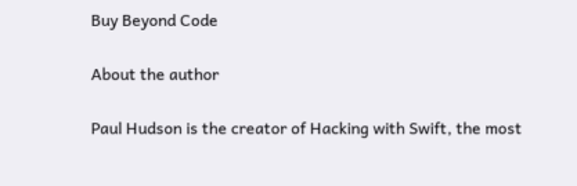Buy Beyond Code

About the author

Paul Hudson is the creator of Hacking with Swift, the most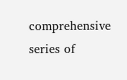comprehensive series of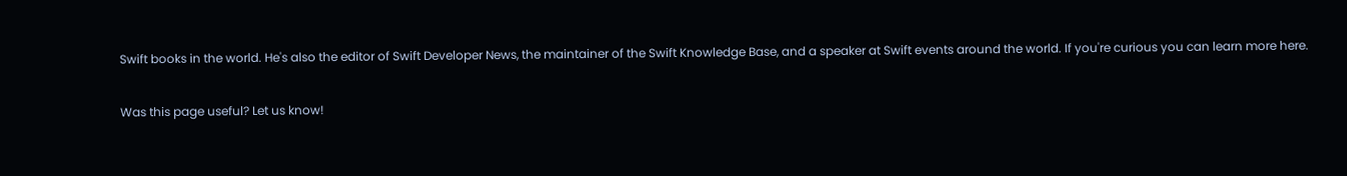Swift books in the world. He's also the editor of Swift Developer News, the maintainer of the Swift Knowledge Base, and a speaker at Swift events around the world. If you're curious you can learn more here.

Was this page useful? Let us know!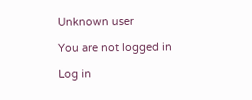Unknown user

You are not logged in

Log in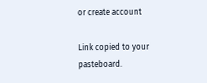or create account

Link copied to your pasteboard.